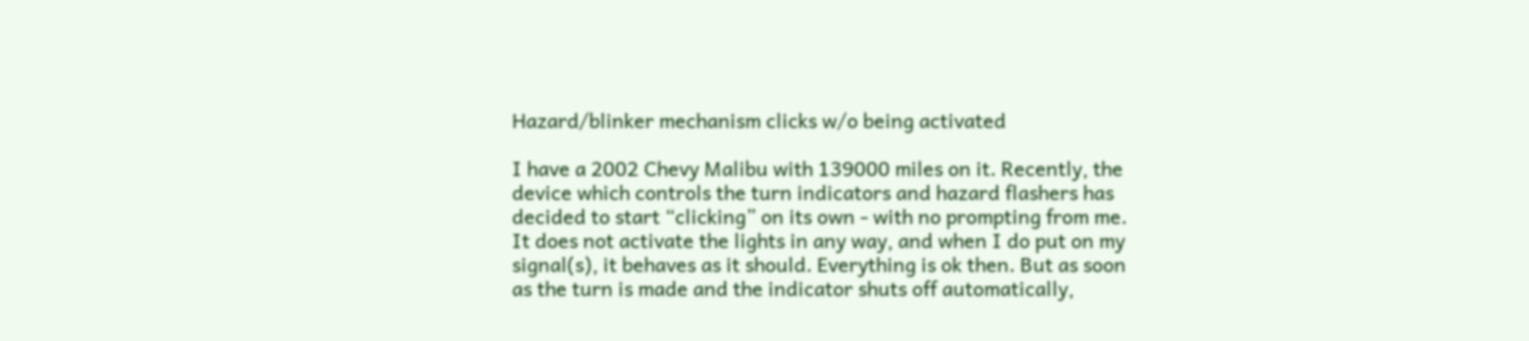Hazard/blinker mechanism clicks w/o being activated

I have a 2002 Chevy Malibu with 139000 miles on it. Recently, the device which controls the turn indicators and hazard flashers has decided to start “clicking” on its own - with no prompting from me. It does not activate the lights in any way, and when I do put on my signal(s), it behaves as it should. Everything is ok then. But as soon as the turn is made and the indicator shuts off automatically,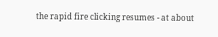the rapid fire clicking resumes - at about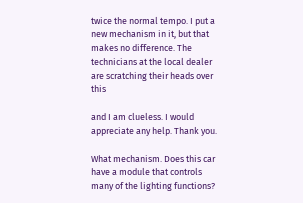twice the normal tempo. I put a new mechanism in it, but that makes no difference. The technicians at the local dealer are scratching their heads over this

and I am clueless. I would appreciate any help. Thank you.

What mechanism. Does this car have a module that controls many of the lighting functions?